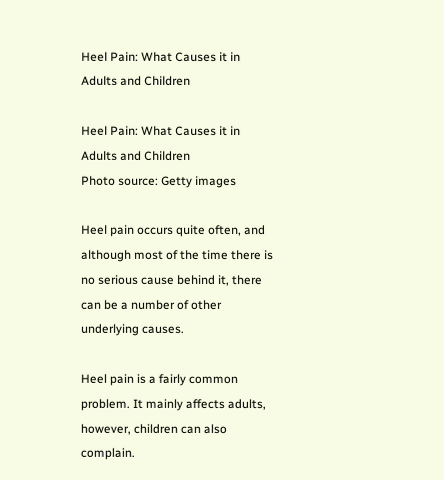Heel Pain: What Causes it in Adults and Children

Heel Pain: What Causes it in Adults and Children
Photo source: Getty images

Heel pain occurs quite often, and although most of the time there is no serious cause behind it, there can be a number of other underlying causes.

Heel pain is a fairly common problem. It mainly affects adults, however, children can also complain.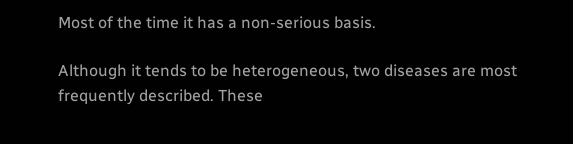Most of the time it has a non-serious basis.

Although it tends to be heterogeneous, two diseases are most frequently described. These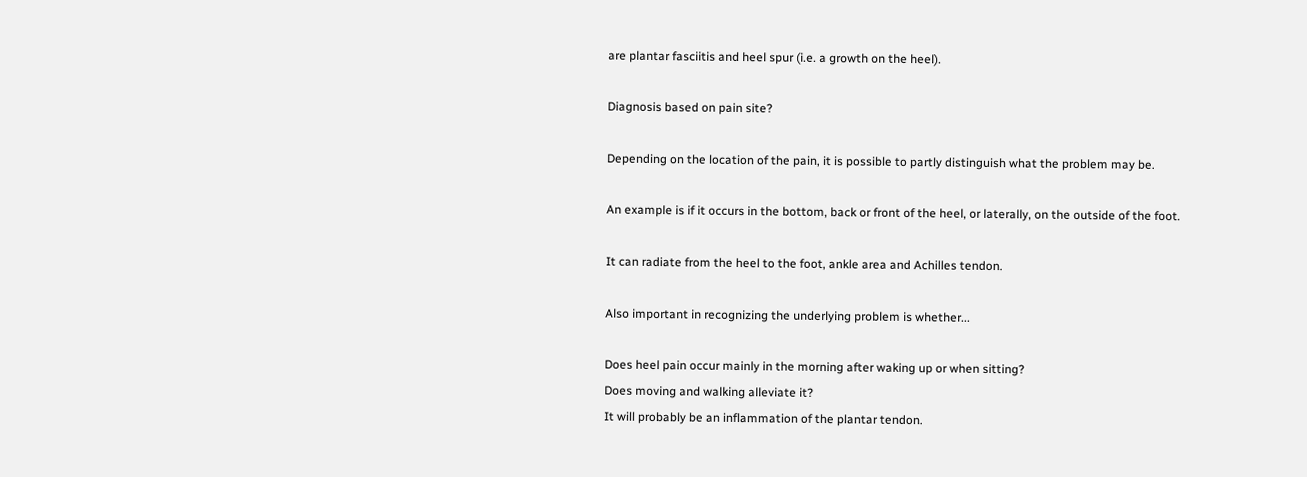are plantar fasciitis and heel spur (i.e. a growth on the heel).

Diagnosis based on pain site?

Depending on the location of the pain, it is possible to partly distinguish what the problem may be.

An example is if it occurs in the bottom, back or front of the heel, or laterally, on the outside of the foot.

It can radiate from the heel to the foot, ankle area and Achilles tendon.

Also important in recognizing the underlying problem is whether...

Does heel pain occur mainly in the morning after waking up or when sitting?
Does moving and walking alleviate it?
It will probably be an inflammation of the plantar tendon.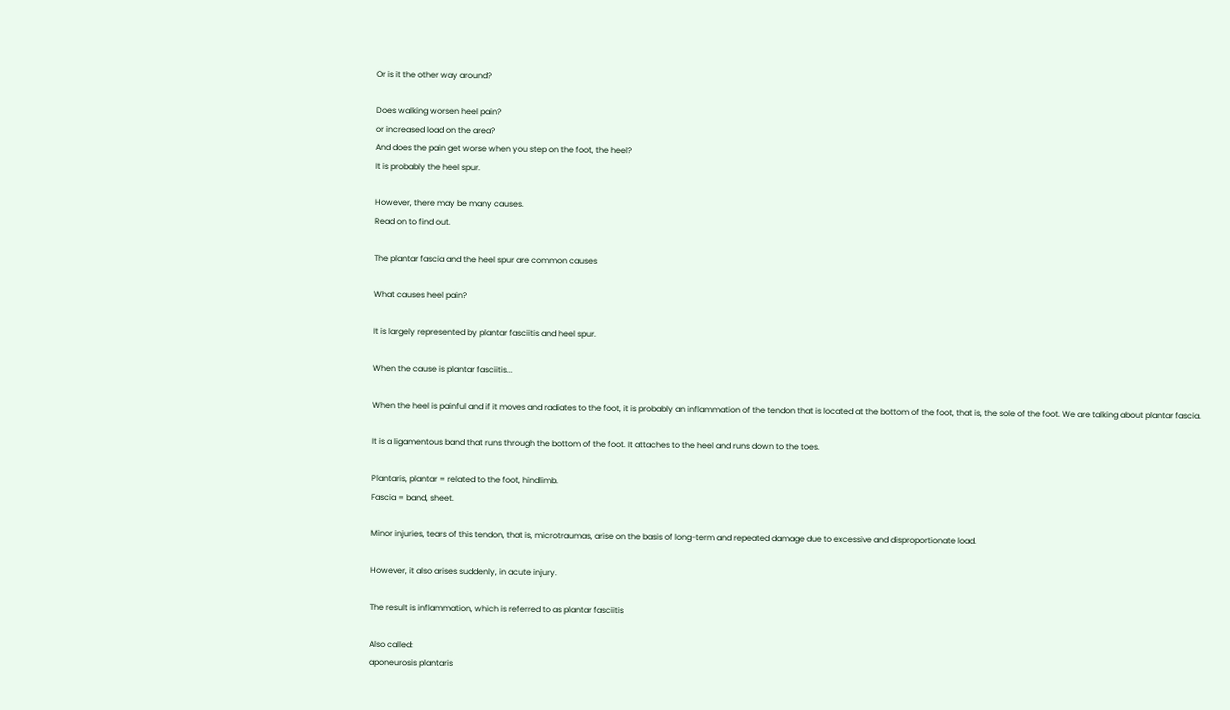Or is it the other way around?

Does walking worsen heel pain?
or increased load on the area?
And does the pain get worse when you step on the foot, the heel?
It is probably the heel spur.

However, there may be many causes.
Read on to find out.

The plantar fascia and the heel spur are common causes

What causes heel pain?

It is largely represented by plantar fasciitis and heel spur.

When the cause is plantar fasciitis...

When the heel is painful and if it moves and radiates to the foot, it is probably an inflammation of the tendon that is located at the bottom of the foot, that is, the sole of the foot. We are talking about plantar fascia.

It is a ligamentous band that runs through the bottom of the foot. It attaches to the heel and runs down to the toes.

Plantaris, plantar = related to the foot, hindlimb.
Fascia = band, sheet.

Minor injuries, tears of this tendon, that is, microtraumas, arise on the basis of long-term and repeated damage due to excessive and disproportionate load.

However, it also arises suddenly, in acute injury.

The result is inflammation, which is referred to as plantar fasciitis

Also called:
aponeurosis plantaris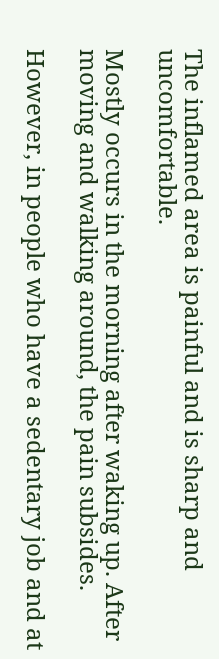The inflamed area is painful and is sharp and uncomfortable.

Mostly occurs in the morning after waking up. After moving and walking around, the pain subsides.

However, in people who have a sedentary job and at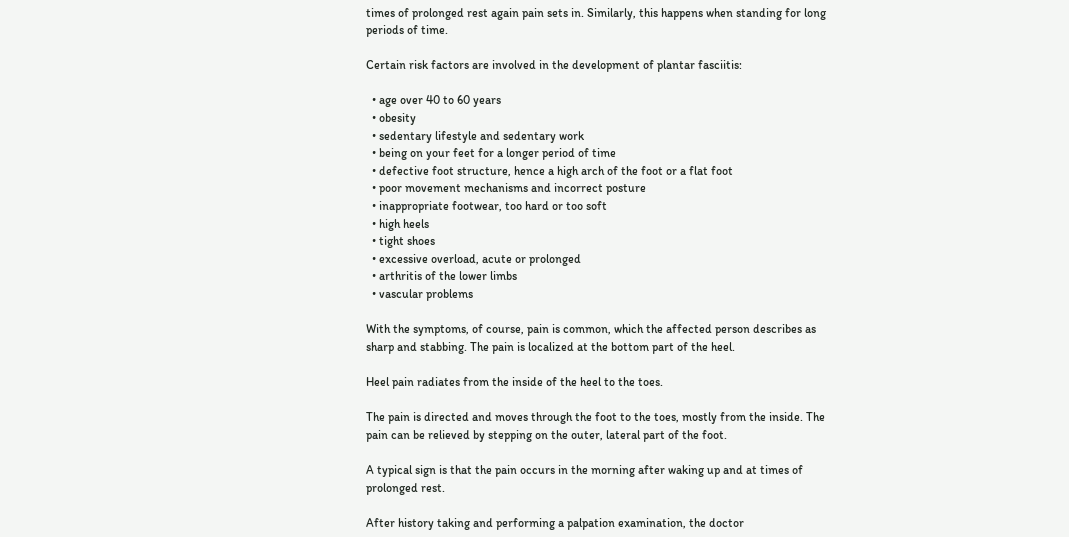times of prolonged rest again pain sets in. Similarly, this happens when standing for long periods of time.

Certain risk factors are involved in the development of plantar fasciitis:

  • age over 40 to 60 years
  • obesity
  • sedentary lifestyle and sedentary work
  • being on your feet for a longer period of time
  • defective foot structure, hence a high arch of the foot or a flat foot
  • poor movement mechanisms and incorrect posture
  • inappropriate footwear, too hard or too soft
  • high heels
  • tight shoes
  • excessive overload, acute or prolonged
  • arthritis of the lower limbs
  • vascular problems

With the symptoms, of course, pain is common, which the affected person describes as sharp and stabbing. The pain is localized at the bottom part of the heel.

Heel pain radiates from the inside of the heel to the toes.

The pain is directed and moves through the foot to the toes, mostly from the inside. The pain can be relieved by stepping on the outer, lateral part of the foot.

A typical sign is that the pain occurs in the morning after waking up and at times of prolonged rest.

After history taking and performing a palpation examination, the doctor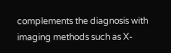complements the diagnosis with imaging methods such as X-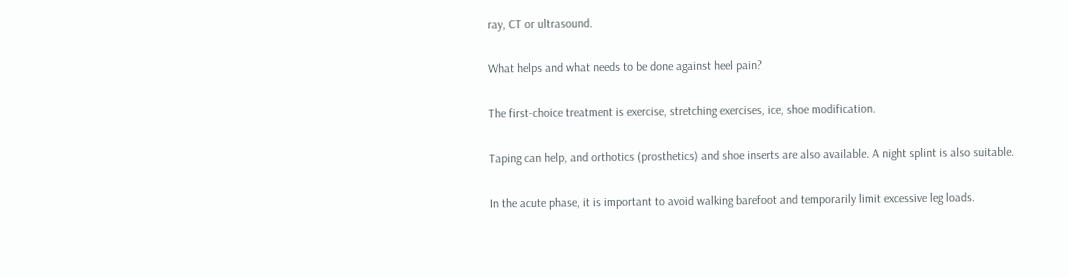ray, CT or ultrasound.

What helps and what needs to be done against heel pain?

The first-choice treatment is exercise, stretching exercises, ice, shoe modification.

Taping can help, and orthotics (prosthetics) and shoe inserts are also available. A night splint is also suitable.

In the acute phase, it is important to avoid walking barefoot and temporarily limit excessive leg loads.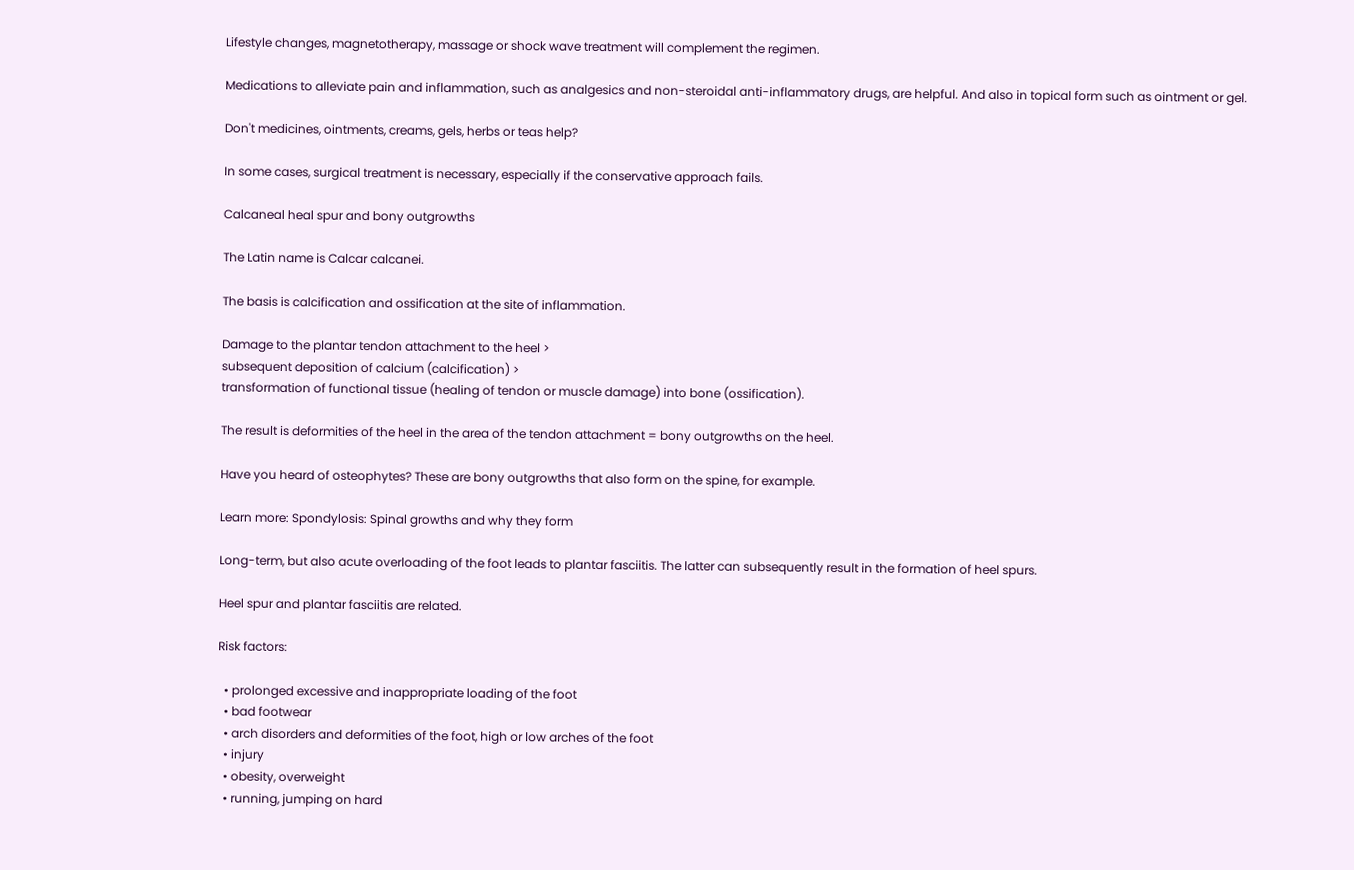Lifestyle changes, magnetotherapy, massage or shock wave treatment will complement the regimen.

Medications to alleviate pain and inflammation, such as analgesics and non-steroidal anti-inflammatory drugs, are helpful. And also in topical form such as ointment or gel.

Don't medicines, ointments, creams, gels, herbs or teas help?

In some cases, surgical treatment is necessary, especially if the conservative approach fails.

Calcaneal heal spur and bony outgrowths

The Latin name is Calcar calcanei.

The basis is calcification and ossification at the site of inflammation.

Damage to the plantar tendon attachment to the heel >
subsequent deposition of calcium (calcification) >
transformation of functional tissue (healing of tendon or muscle damage) into bone (ossification).

The result is deformities of the heel in the area of the tendon attachment = bony outgrowths on the heel.

Have you heard of osteophytes? These are bony outgrowths that also form on the spine, for example.

Learn more: Spondylosis: Spinal growths and why they form

Long-term, but also acute overloading of the foot leads to plantar fasciitis. The latter can subsequently result in the formation of heel spurs.

Heel spur and plantar fasciitis are related.

Risk factors:

  • prolonged excessive and inappropriate loading of the foot
  • bad footwear
  • arch disorders and deformities of the foot, high or low arches of the foot
  • injury
  • obesity, overweight
  • running, jumping on hard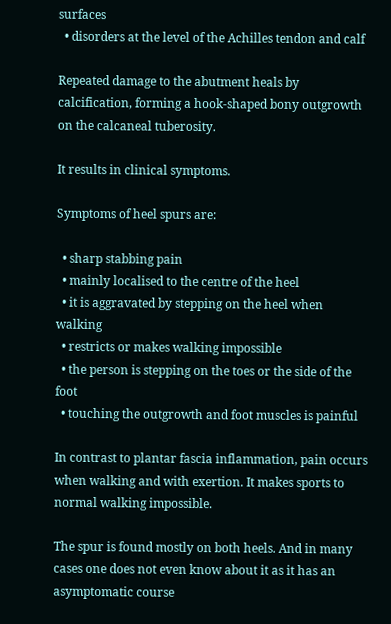surfaces
  • disorders at the level of the Achilles tendon and calf

Repeated damage to the abutment heals by calcification, forming a hook-shaped bony outgrowth on the calcaneal tuberosity.

It results in clinical symptoms.

Symptoms of heel spurs are:

  • sharp stabbing pain
  • mainly localised to the centre of the heel
  • it is aggravated by stepping on the heel when walking
  • restricts or makes walking impossible
  • the person is stepping on the toes or the side of the foot
  • touching the outgrowth and foot muscles is painful

In contrast to plantar fascia inflammation, pain occurs when walking and with exertion. It makes sports to normal walking impossible.

The spur is found mostly on both heels. And in many cases one does not even know about it as it has an asymptomatic course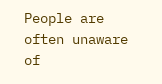People are often unaware of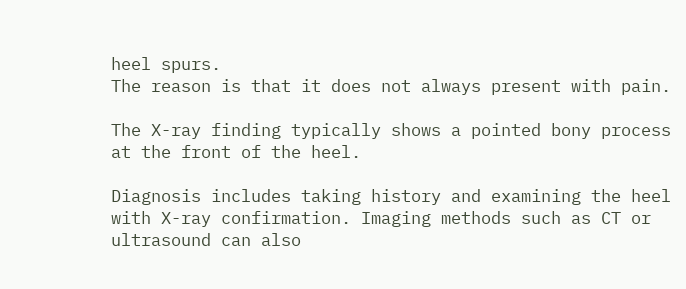heel spurs.
The reason is that it does not always present with pain.

The X-ray finding typically shows a pointed bony process at the front of the heel.

Diagnosis includes taking history and examining the heel with X-ray confirmation. Imaging methods such as CT or ultrasound can also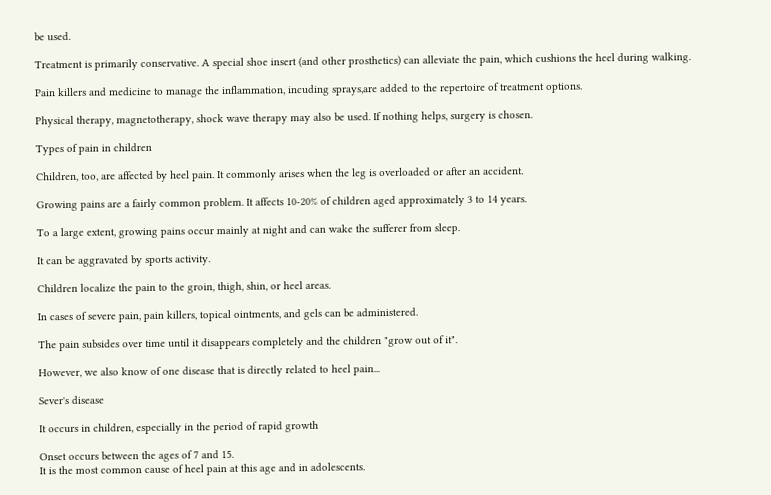be used.

Treatment is primarily conservative. A special shoe insert (and other prosthetics) can alleviate the pain, which cushions the heel during walking.

Pain killers and medicine to manage the inflammation, incuding sprays,are added to the repertoire of treatment options.

Physical therapy, magnetotherapy, shock wave therapy may also be used. If nothing helps, surgery is chosen.

Types of pain in children

Children, too, are affected by heel pain. It commonly arises when the leg is overloaded or after an accident.

Growing pains are a fairly common problem. It affects 10-20% of children aged approximately 3 to 14 years.

To a large extent, growing pains occur mainly at night and can wake the sufferer from sleep.

It can be aggravated by sports activity.

Children localize the pain to the groin, thigh, shin, or heel areas.

In cases of severe pain, pain killers, topical ointments, and gels can be administered.

The pain subsides over time until it disappears completely and the children "grow out of it".

However, we also know of one disease that is directly related to heel pain...

Sever's disease

It occurs in children, especially in the period of rapid growth

Onset occurs between the ages of 7 and 15.
It is the most common cause of heel pain at this age and in adolescents.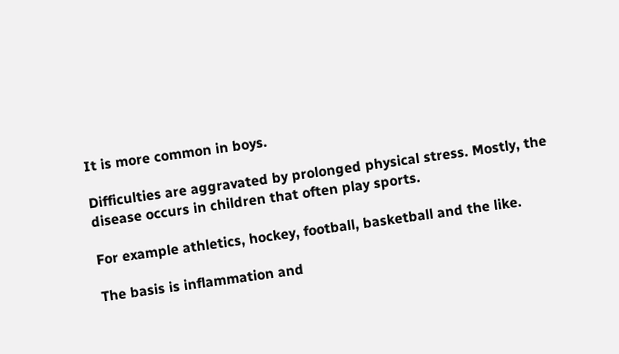It is more common in boys.

Difficulties are aggravated by prolonged physical stress. Mostly, the disease occurs in children that often play sports.

For example athletics, hockey, football, basketball and the like.

The basis is inflammation and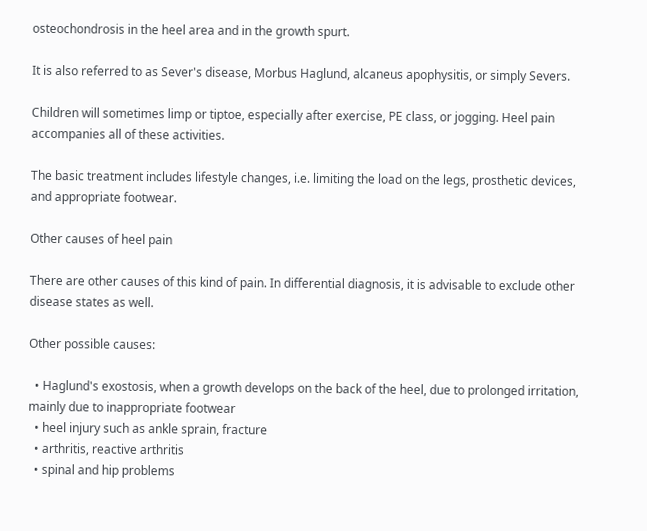osteochondrosis in the heel area and in the growth spurt.

It is also referred to as Sever's disease, Morbus Haglund, alcaneus apophysitis, or simply Severs.

Children will sometimes limp or tiptoe, especially after exercise, PE class, or jogging. Heel pain accompanies all of these activities.

The basic treatment includes lifestyle changes, i.e. limiting the load on the legs, prosthetic devices, and appropriate footwear.

Other causes of heel pain

There are other causes of this kind of pain. In differential diagnosis, it is advisable to exclude other disease states as well.

Other possible causes:

  • Haglund's exostosis, when a growth develops on the back of the heel, due to prolonged irritation, mainly due to inappropriate footwear
  • heel injury such as ankle sprain, fracture
  • arthritis, reactive arthritis
  • spinal and hip problems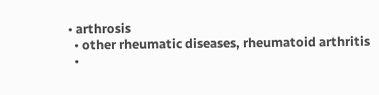• arthrosis
  • other rheumatic diseases, rheumatoid arthritis
  •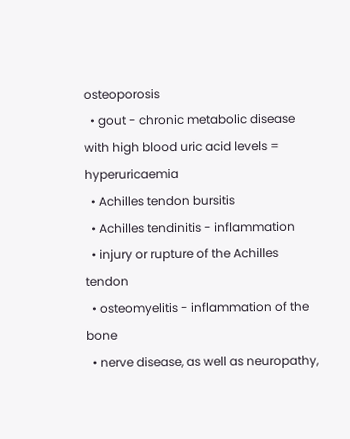osteoporosis
  • gout - chronic metabolic disease with high blood uric acid levels = hyperuricaemia
  • Achilles tendon bursitis
  • Achilles tendinitis - inflammation
  • injury or rupture of the Achilles tendon
  • osteomyelitis - inflammation of the bone
  • nerve disease, as well as neuropathy,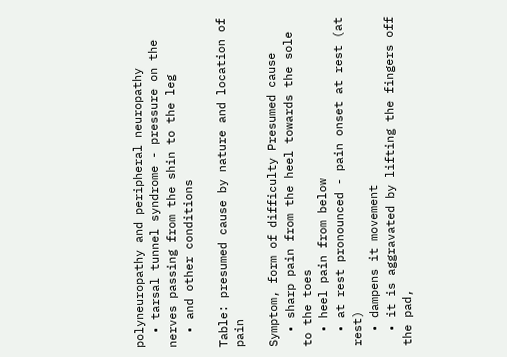polyneuropathy and peripheral neuropathy
  • tarsal tunnel syndrome - pressure on the nerves passing from the shin to the leg
  • and other conditions

Table: presumed cause by nature and location of pain

Symptom, form of difficulty Presumed cause
  • sharp pain from the heel towards the sole to the toes
  • heel pain from below
  • at rest pronounced - pain onset at rest (at rest)
  • dampens it movement
  • it is aggravated by lifting the fingers off the pad,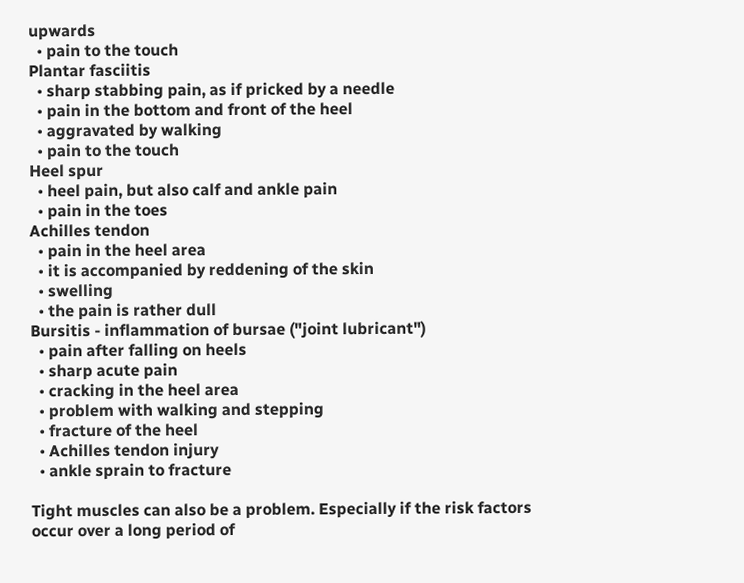upwards
  • pain to the touch
Plantar fasciitis
  • sharp stabbing pain, as if pricked by a needle
  • pain in the bottom and front of the heel
  • aggravated by walking
  • pain to the touch
Heel spur
  • heel pain, but also calf and ankle pain
  • pain in the toes
Achilles tendon
  • pain in the heel area
  • it is accompanied by reddening of the skin
  • swelling
  • the pain is rather dull
Bursitis - inflammation of bursae ("joint lubricant")
  • pain after falling on heels
  • sharp acute pain
  • cracking in the heel area
  • problem with walking and stepping
  • fracture of the heel
  • Achilles tendon injury
  • ankle sprain to fracture

Tight muscles can also be a problem. Especially if the risk factors occur over a long period of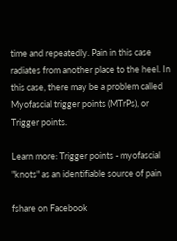time and repeatedly. Pain in this case radiates from another place to the heel. In this case, there may be a problem called Myofascial trigger points (MTrPs), or Trigger points.

Learn more: Trigger points - myofascial "knots" as an identifiable source of pain

fshare on Facebook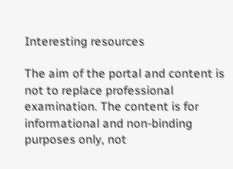Interesting resources

The aim of the portal and content is not to replace professional examination. The content is for informational and non-binding purposes only, not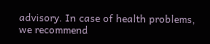advisory. In case of health problems, we recommend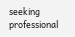seeking professional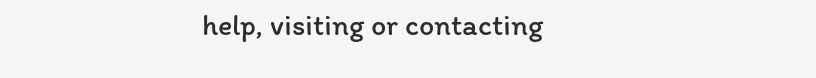help, visiting or contacting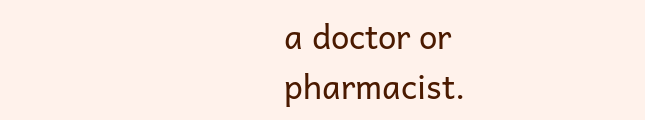a doctor or pharmacist.